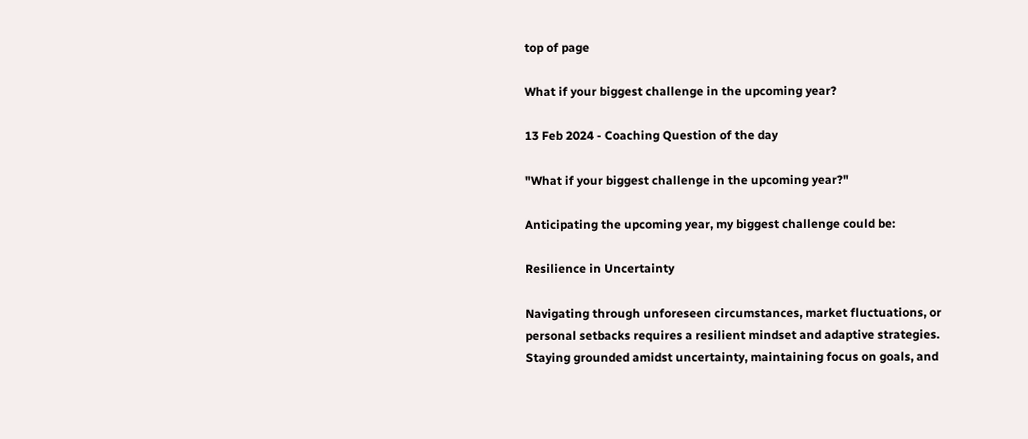top of page

What if your biggest challenge in the upcoming year?

13 Feb 2024 - Coaching Question of the day

"What if your biggest challenge in the upcoming year?"

Anticipating the upcoming year, my biggest challenge could be:

Resilience in Uncertainty

Navigating through unforeseen circumstances, market fluctuations, or personal setbacks requires a resilient mindset and adaptive strategies. Staying grounded amidst uncertainty, maintaining focus on goals, and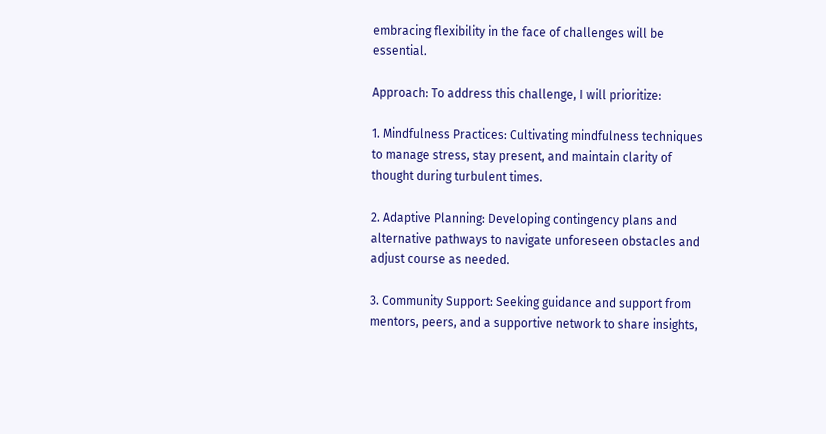embracing flexibility in the face of challenges will be essential.

Approach: To address this challenge, I will prioritize:

1. Mindfulness Practices: Cultivating mindfulness techniques to manage stress, stay present, and maintain clarity of thought during turbulent times.

2. Adaptive Planning: Developing contingency plans and alternative pathways to navigate unforeseen obstacles and adjust course as needed.

3. Community Support: Seeking guidance and support from mentors, peers, and a supportive network to share insights,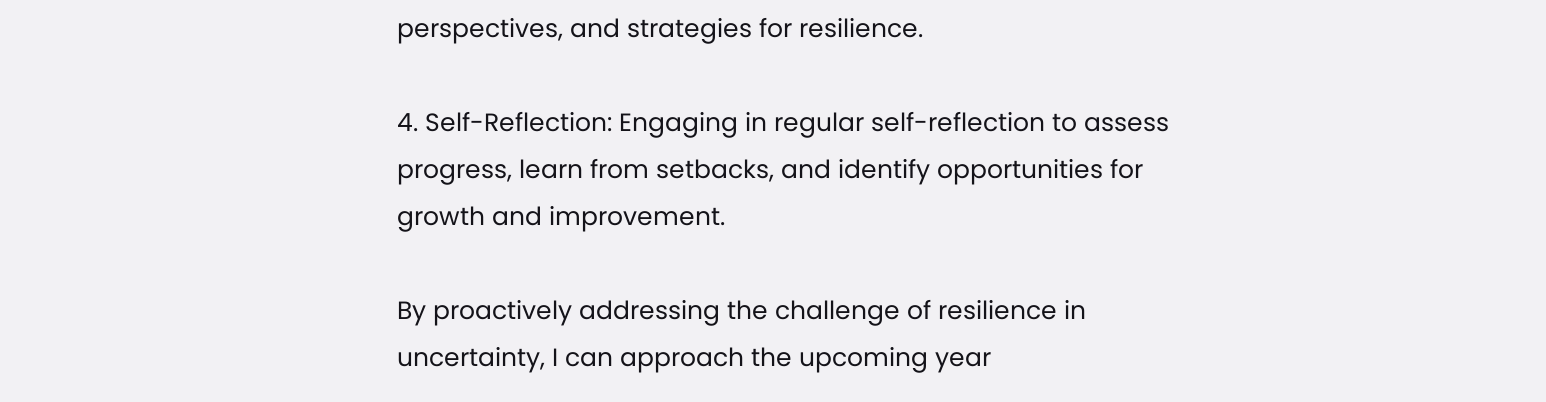perspectives, and strategies for resilience.

4. Self-Reflection: Engaging in regular self-reflection to assess progress, learn from setbacks, and identify opportunities for growth and improvement.

By proactively addressing the challenge of resilience in uncertainty, I can approach the upcoming year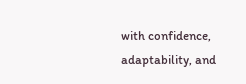with confidence, adaptability, and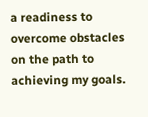a readiness to overcome obstacles on the path to achieving my goals.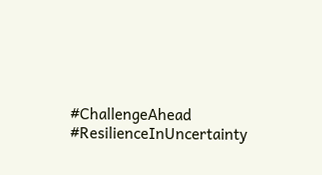#ChallengeAhead #ResilienceInUncertainty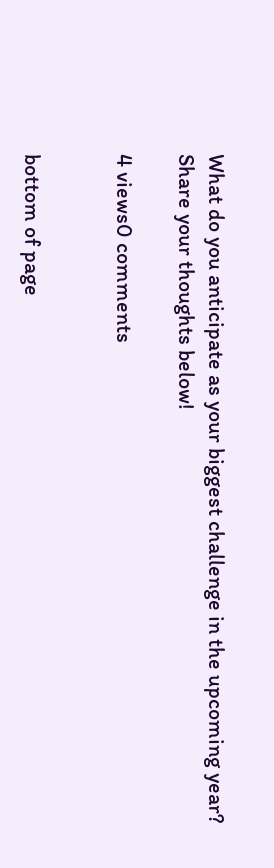What do you anticipate as your biggest challenge in the upcoming year? Share your thoughts below!

4 views0 comments


bottom of page